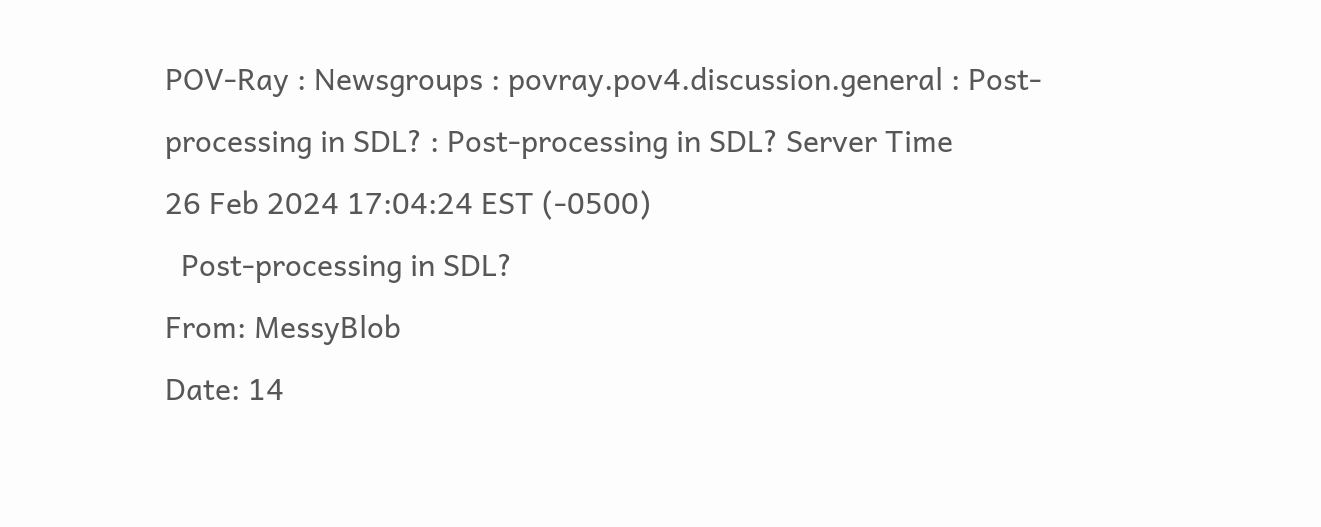POV-Ray : Newsgroups : povray.pov4.discussion.general : Post-processing in SDL? : Post-processing in SDL? Server Time
26 Feb 2024 17:04:24 EST (-0500)
  Post-processing in SDL?
From: MessyBlob
Date: 14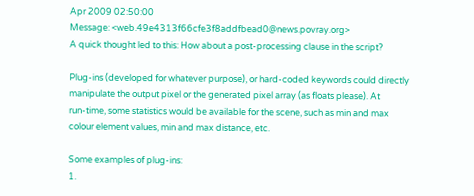Apr 2009 02:50:00
Message: <web.49e4313f66cfe3f8addfbead0@news.povray.org>
A quick thought led to this: How about a post-processing clause in the script?

Plug-ins (developed for whatever purpose), or hard-coded keywords could directly
manipulate the output pixel or the generated pixel array (as floats please). At
run-time, some statistics would be available for the scene, such as min and max
colour element values, min and max distance, etc.

Some examples of plug-ins:
1.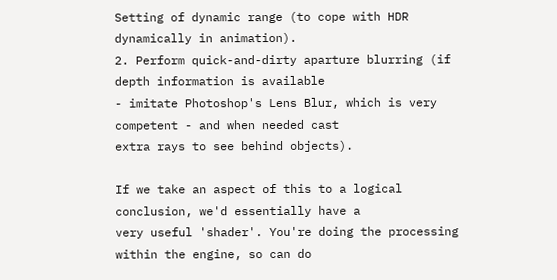Setting of dynamic range (to cope with HDR dynamically in animation).
2. Perform quick-and-dirty aparture blurring (if depth information is available
- imitate Photoshop's Lens Blur, which is very competent - and when needed cast
extra rays to see behind objects).

If we take an aspect of this to a logical conclusion, we'd essentially have a
very useful 'shader'. You're doing the processing within the engine, so can do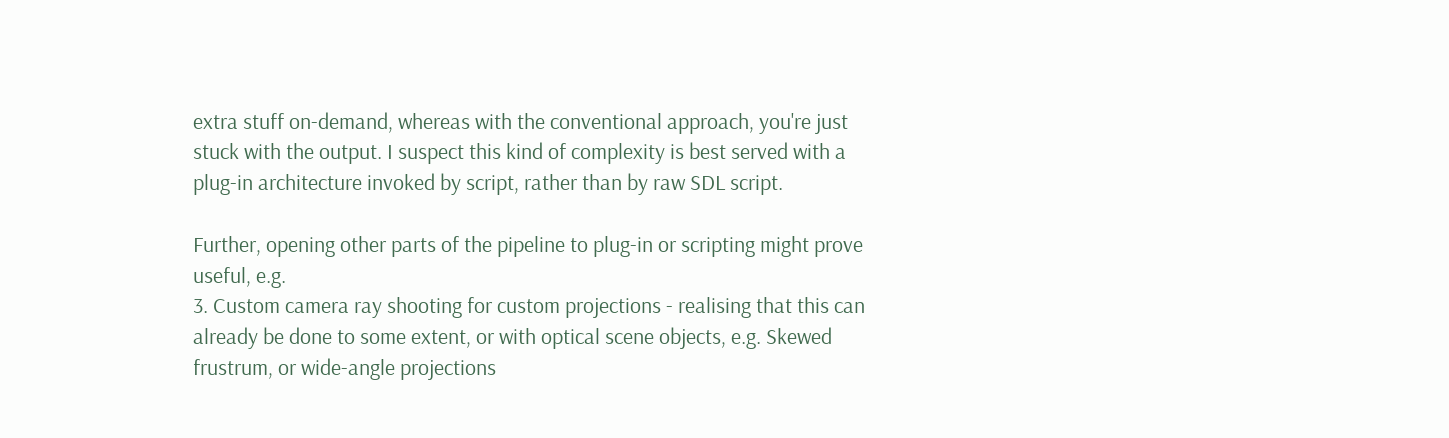extra stuff on-demand, whereas with the conventional approach, you're just
stuck with the output. I suspect this kind of complexity is best served with a
plug-in architecture invoked by script, rather than by raw SDL script.

Further, opening other parts of the pipeline to plug-in or scripting might prove
useful, e.g.
3. Custom camera ray shooting for custom projections - realising that this can
already be done to some extent, or with optical scene objects, e.g. Skewed
frustrum, or wide-angle projections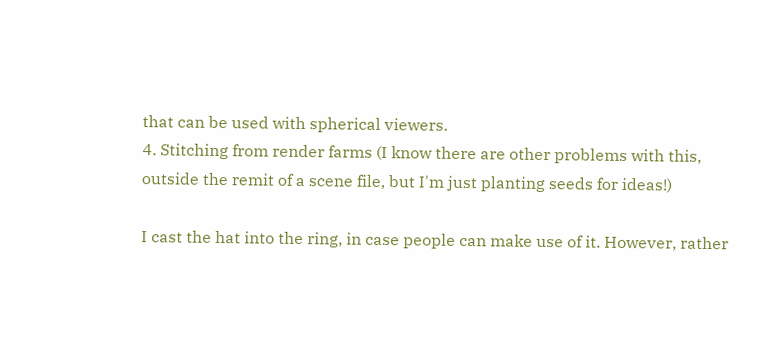that can be used with spherical viewers.
4. Stitching from render farms (I know there are other problems with this,
outside the remit of a scene file, but I'm just planting seeds for ideas!)

I cast the hat into the ring, in case people can make use of it. However, rather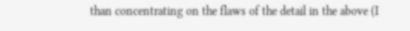than concentrating on the flaws of the detail in the above (I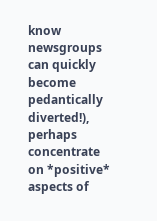know newsgroups
can quickly become pedantically diverted!), perhaps concentrate on *positive*
aspects of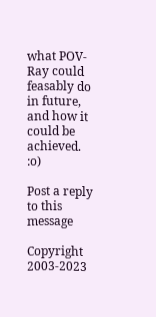what POV-Ray could feasably do in future, and how it could be
achieved. :o)

Post a reply to this message

Copyright 2003-2023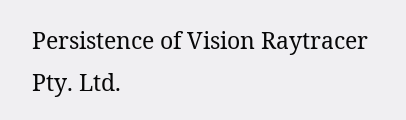Persistence of Vision Raytracer Pty. Ltd.